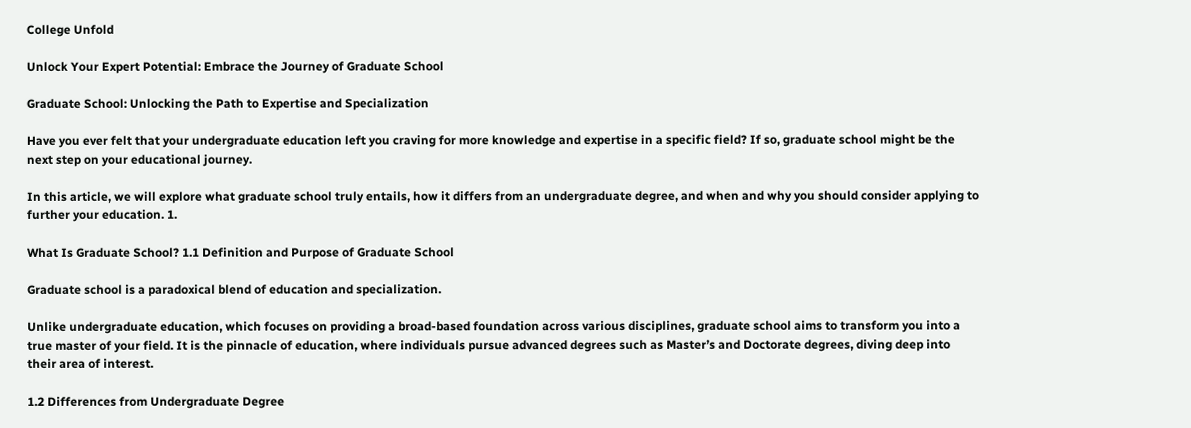College Unfold

Unlock Your Expert Potential: Embrace the Journey of Graduate School

Graduate School: Unlocking the Path to Expertise and Specialization

Have you ever felt that your undergraduate education left you craving for more knowledge and expertise in a specific field? If so, graduate school might be the next step on your educational journey.

In this article, we will explore what graduate school truly entails, how it differs from an undergraduate degree, and when and why you should consider applying to further your education. 1.

What Is Graduate School? 1.1 Definition and Purpose of Graduate School

Graduate school is a paradoxical blend of education and specialization.

Unlike undergraduate education, which focuses on providing a broad-based foundation across various disciplines, graduate school aims to transform you into a true master of your field. It is the pinnacle of education, where individuals pursue advanced degrees such as Master’s and Doctorate degrees, diving deep into their area of interest.

1.2 Differences from Undergraduate Degree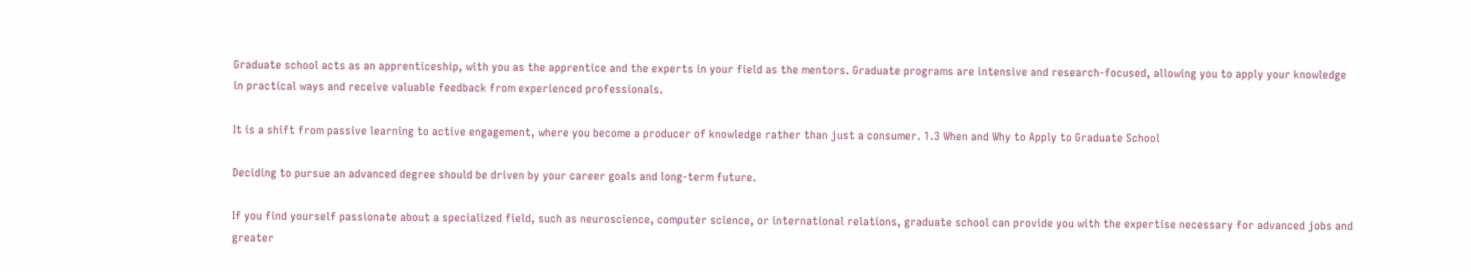Graduate school acts as an apprenticeship, with you as the apprentice and the experts in your field as the mentors. Graduate programs are intensive and research-focused, allowing you to apply your knowledge in practical ways and receive valuable feedback from experienced professionals.

It is a shift from passive learning to active engagement, where you become a producer of knowledge rather than just a consumer. 1.3 When and Why to Apply to Graduate School

Deciding to pursue an advanced degree should be driven by your career goals and long-term future.

If you find yourself passionate about a specialized field, such as neuroscience, computer science, or international relations, graduate school can provide you with the expertise necessary for advanced jobs and greater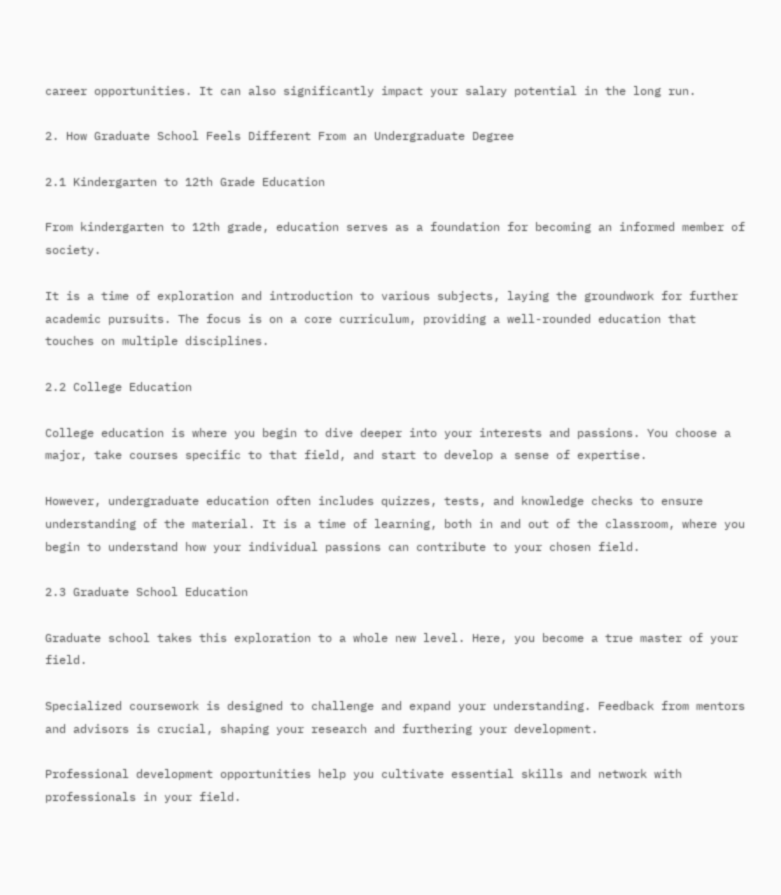career opportunities. It can also significantly impact your salary potential in the long run.

2. How Graduate School Feels Different From an Undergraduate Degree

2.1 Kindergarten to 12th Grade Education

From kindergarten to 12th grade, education serves as a foundation for becoming an informed member of society.

It is a time of exploration and introduction to various subjects, laying the groundwork for further academic pursuits. The focus is on a core curriculum, providing a well-rounded education that touches on multiple disciplines.

2.2 College Education

College education is where you begin to dive deeper into your interests and passions. You choose a major, take courses specific to that field, and start to develop a sense of expertise.

However, undergraduate education often includes quizzes, tests, and knowledge checks to ensure understanding of the material. It is a time of learning, both in and out of the classroom, where you begin to understand how your individual passions can contribute to your chosen field.

2.3 Graduate School Education

Graduate school takes this exploration to a whole new level. Here, you become a true master of your field.

Specialized coursework is designed to challenge and expand your understanding. Feedback from mentors and advisors is crucial, shaping your research and furthering your development.

Professional development opportunities help you cultivate essential skills and network with professionals in your field.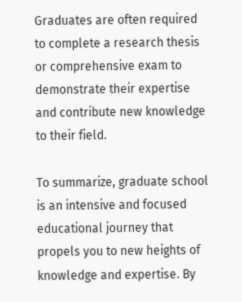Graduates are often required to complete a research thesis or comprehensive exam to demonstrate their expertise and contribute new knowledge to their field.

To summarize, graduate school is an intensive and focused educational journey that propels you to new heights of knowledge and expertise. By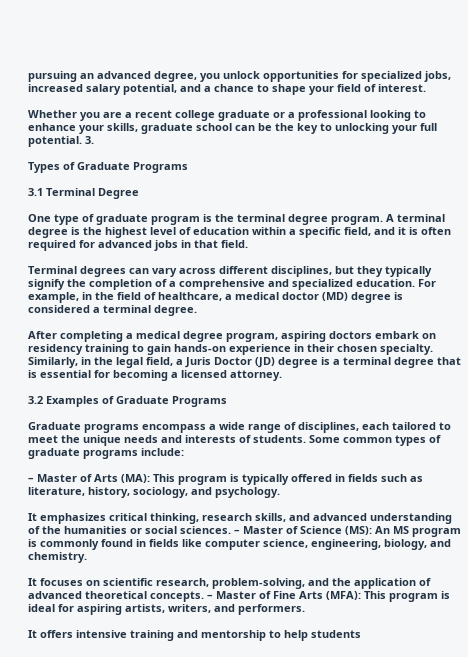pursuing an advanced degree, you unlock opportunities for specialized jobs, increased salary potential, and a chance to shape your field of interest.

Whether you are a recent college graduate or a professional looking to enhance your skills, graduate school can be the key to unlocking your full potential. 3.

Types of Graduate Programs

3.1 Terminal Degree

One type of graduate program is the terminal degree program. A terminal degree is the highest level of education within a specific field, and it is often required for advanced jobs in that field.

Terminal degrees can vary across different disciplines, but they typically signify the completion of a comprehensive and specialized education. For example, in the field of healthcare, a medical doctor (MD) degree is considered a terminal degree.

After completing a medical degree program, aspiring doctors embark on residency training to gain hands-on experience in their chosen specialty. Similarly, in the legal field, a Juris Doctor (JD) degree is a terminal degree that is essential for becoming a licensed attorney.

3.2 Examples of Graduate Programs

Graduate programs encompass a wide range of disciplines, each tailored to meet the unique needs and interests of students. Some common types of graduate programs include:

– Master of Arts (MA): This program is typically offered in fields such as literature, history, sociology, and psychology.

It emphasizes critical thinking, research skills, and advanced understanding of the humanities or social sciences. – Master of Science (MS): An MS program is commonly found in fields like computer science, engineering, biology, and chemistry.

It focuses on scientific research, problem-solving, and the application of advanced theoretical concepts. – Master of Fine Arts (MFA): This program is ideal for aspiring artists, writers, and performers.

It offers intensive training and mentorship to help students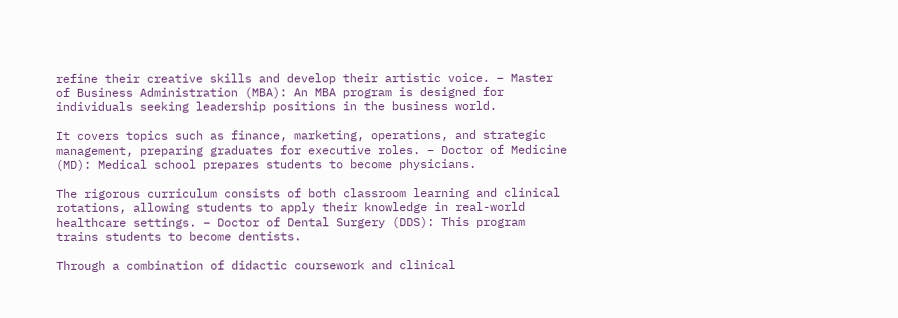refine their creative skills and develop their artistic voice. – Master of Business Administration (MBA): An MBA program is designed for individuals seeking leadership positions in the business world.

It covers topics such as finance, marketing, operations, and strategic management, preparing graduates for executive roles. – Doctor of Medicine (MD): Medical school prepares students to become physicians.

The rigorous curriculum consists of both classroom learning and clinical rotations, allowing students to apply their knowledge in real-world healthcare settings. – Doctor of Dental Surgery (DDS): This program trains students to become dentists.

Through a combination of didactic coursework and clinical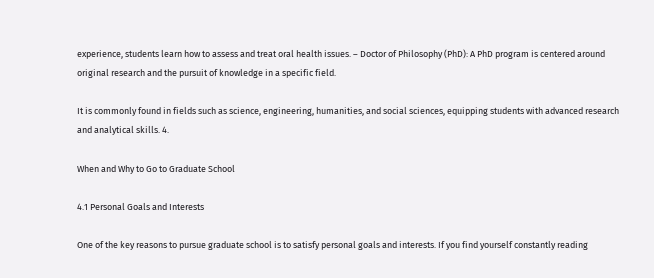experience, students learn how to assess and treat oral health issues. – Doctor of Philosophy (PhD): A PhD program is centered around original research and the pursuit of knowledge in a specific field.

It is commonly found in fields such as science, engineering, humanities, and social sciences, equipping students with advanced research and analytical skills. 4.

When and Why to Go to Graduate School

4.1 Personal Goals and Interests

One of the key reasons to pursue graduate school is to satisfy personal goals and interests. If you find yourself constantly reading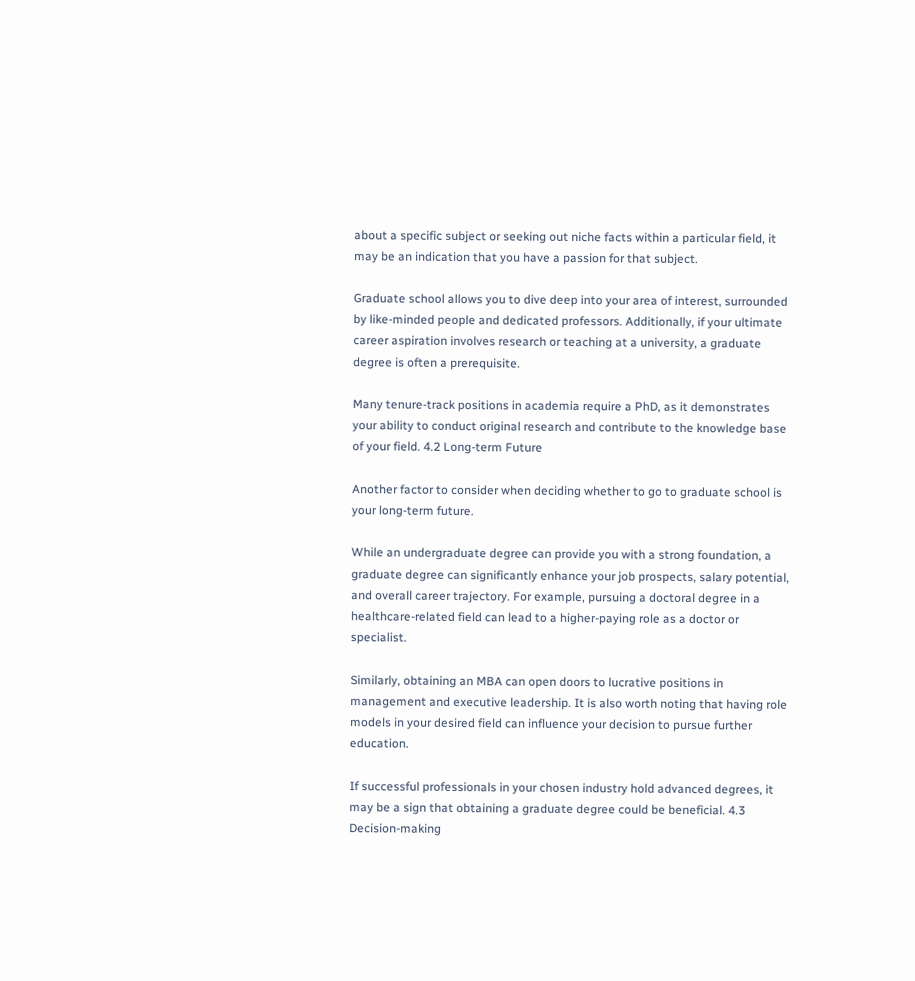about a specific subject or seeking out niche facts within a particular field, it may be an indication that you have a passion for that subject.

Graduate school allows you to dive deep into your area of interest, surrounded by like-minded people and dedicated professors. Additionally, if your ultimate career aspiration involves research or teaching at a university, a graduate degree is often a prerequisite.

Many tenure-track positions in academia require a PhD, as it demonstrates your ability to conduct original research and contribute to the knowledge base of your field. 4.2 Long-term Future

Another factor to consider when deciding whether to go to graduate school is your long-term future.

While an undergraduate degree can provide you with a strong foundation, a graduate degree can significantly enhance your job prospects, salary potential, and overall career trajectory. For example, pursuing a doctoral degree in a healthcare-related field can lead to a higher-paying role as a doctor or specialist.

Similarly, obtaining an MBA can open doors to lucrative positions in management and executive leadership. It is also worth noting that having role models in your desired field can influence your decision to pursue further education.

If successful professionals in your chosen industry hold advanced degrees, it may be a sign that obtaining a graduate degree could be beneficial. 4.3 Decision-making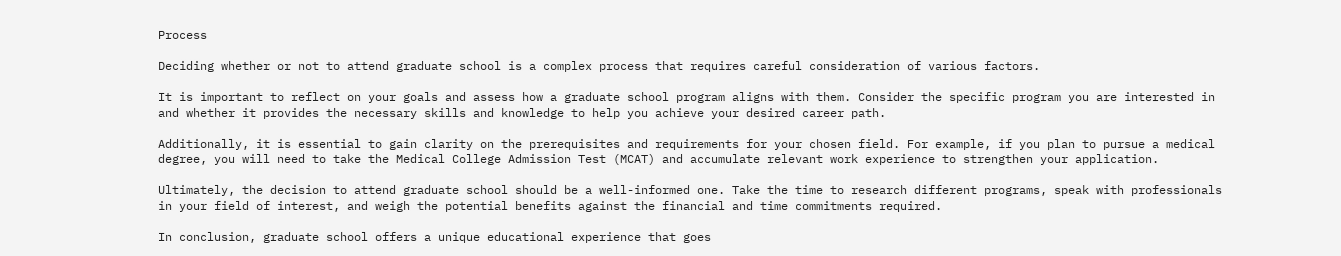Process

Deciding whether or not to attend graduate school is a complex process that requires careful consideration of various factors.

It is important to reflect on your goals and assess how a graduate school program aligns with them. Consider the specific program you are interested in and whether it provides the necessary skills and knowledge to help you achieve your desired career path.

Additionally, it is essential to gain clarity on the prerequisites and requirements for your chosen field. For example, if you plan to pursue a medical degree, you will need to take the Medical College Admission Test (MCAT) and accumulate relevant work experience to strengthen your application.

Ultimately, the decision to attend graduate school should be a well-informed one. Take the time to research different programs, speak with professionals in your field of interest, and weigh the potential benefits against the financial and time commitments required.

In conclusion, graduate school offers a unique educational experience that goes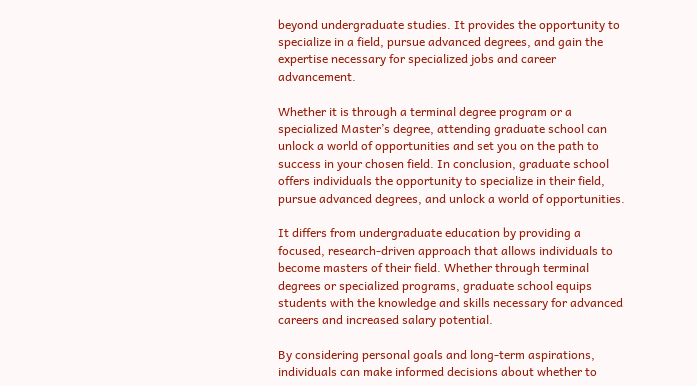beyond undergraduate studies. It provides the opportunity to specialize in a field, pursue advanced degrees, and gain the expertise necessary for specialized jobs and career advancement.

Whether it is through a terminal degree program or a specialized Master’s degree, attending graduate school can unlock a world of opportunities and set you on the path to success in your chosen field. In conclusion, graduate school offers individuals the opportunity to specialize in their field, pursue advanced degrees, and unlock a world of opportunities.

It differs from undergraduate education by providing a focused, research-driven approach that allows individuals to become masters of their field. Whether through terminal degrees or specialized programs, graduate school equips students with the knowledge and skills necessary for advanced careers and increased salary potential.

By considering personal goals and long-term aspirations, individuals can make informed decisions about whether to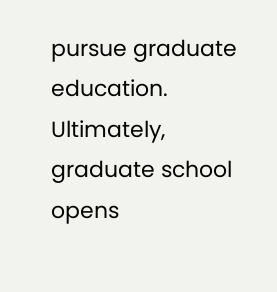pursue graduate education. Ultimately, graduate school opens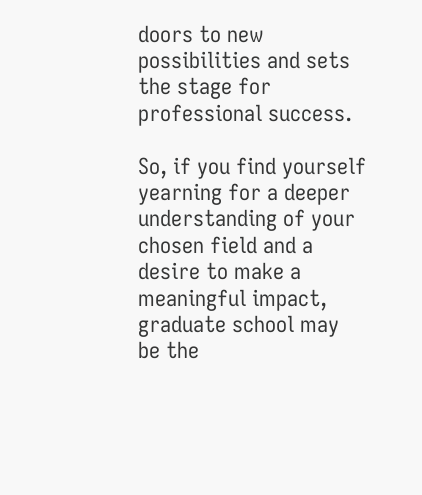doors to new possibilities and sets the stage for professional success.

So, if you find yourself yearning for a deeper understanding of your chosen field and a desire to make a meaningful impact, graduate school may be the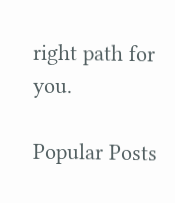right path for you.

Popular Posts